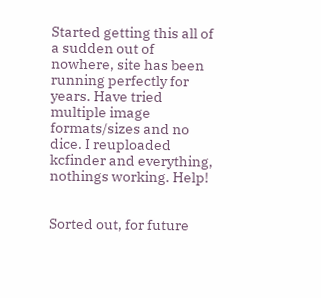Started getting this all of a sudden out of nowhere, site has been running perfectly for years. Have tried multiple image formats/sizes and no dice. I reuploaded kcfinder and everything, nothings working. Help!


Sorted out, for future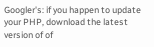Googler's: if you happen to update your PHP, download the latest version of of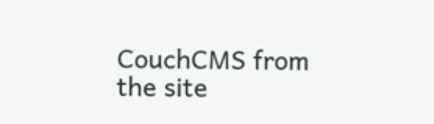CouchCMS from the site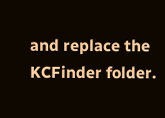and replace the KCFinder folder.